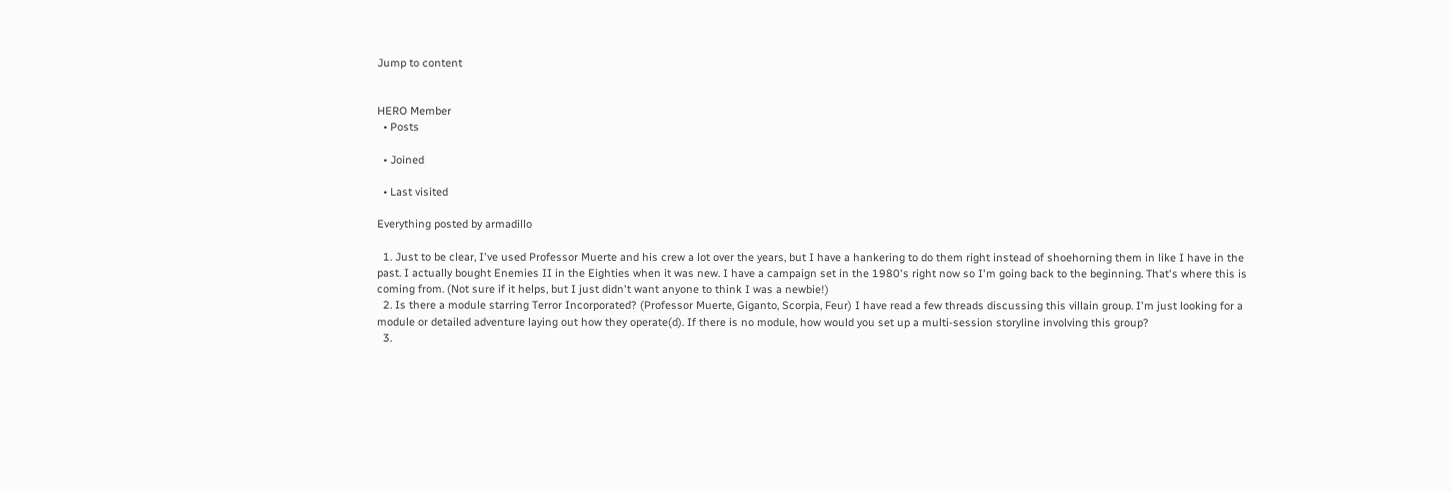Jump to content


HERO Member
  • Posts

  • Joined

  • Last visited

Everything posted by armadillo

  1. Just to be clear, I've used Professor Muerte and his crew a lot over the years, but I have a hankering to do them right instead of shoehorning them in like I have in the past. I actually bought Enemies II in the Eighties when it was new. I have a campaign set in the 1980's right now so I'm going back to the beginning. That's where this is coming from. (Not sure if it helps, but I just didn't want anyone to think I was a newbie!)
  2. Is there a module starring Terror Incorporated? (Professor Muerte, Giganto, Scorpia, Feur) I have read a few threads discussing this villain group. I'm just looking for a module or detailed adventure laying out how they operate(d). If there is no module, how would you set up a multi-session storyline involving this group?
  3.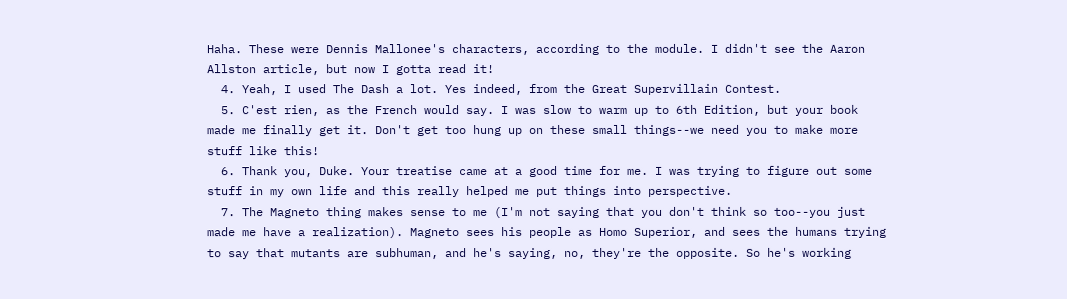Haha. These were Dennis Mallonee's characters, according to the module. I didn't see the Aaron Allston article, but now I gotta read it!
  4. Yeah, I used The Dash a lot. Yes indeed, from the Great Supervillain Contest.
  5. C'est rien, as the French would say. I was slow to warm up to 6th Edition, but your book made me finally get it. Don't get too hung up on these small things--we need you to make more stuff like this!
  6. Thank you, Duke. Your treatise came at a good time for me. I was trying to figure out some stuff in my own life and this really helped me put things into perspective.
  7. The Magneto thing makes sense to me (I'm not saying that you don't think so too--you just made me have a realization). Magneto sees his people as Homo Superior, and sees the humans trying to say that mutants are subhuman, and he's saying, no, they're the opposite. So he's working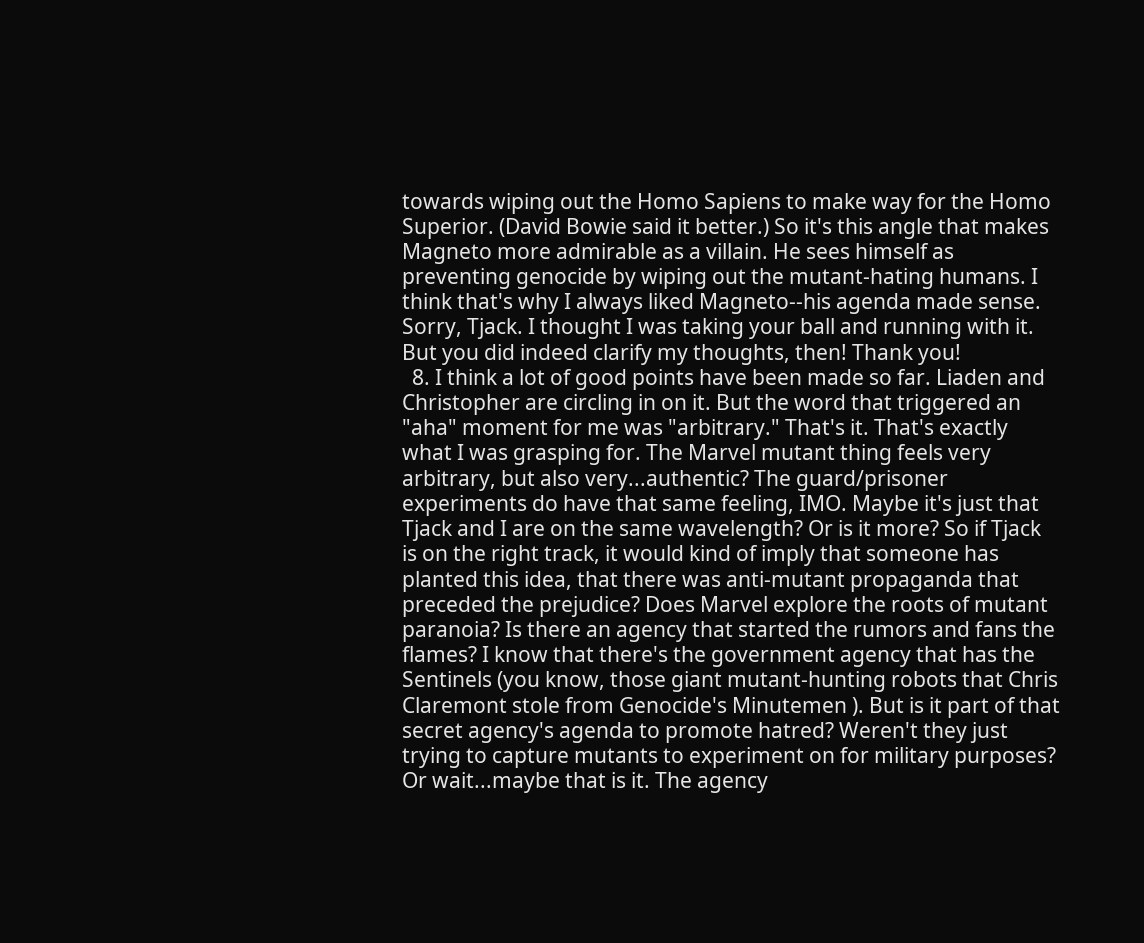towards wiping out the Homo Sapiens to make way for the Homo Superior. (David Bowie said it better.) So it's this angle that makes Magneto more admirable as a villain. He sees himself as preventing genocide by wiping out the mutant-hating humans. I think that's why I always liked Magneto--his agenda made sense. Sorry, Tjack. I thought I was taking your ball and running with it. But you did indeed clarify my thoughts, then! Thank you!
  8. I think a lot of good points have been made so far. Liaden and Christopher are circling in on it. But the word that triggered an "aha" moment for me was "arbitrary." That's it. That's exactly what I was grasping for. The Marvel mutant thing feels very arbitrary, but also very...authentic? The guard/prisoner experiments do have that same feeling, IMO. Maybe it's just that Tjack and I are on the same wavelength? Or is it more? So if Tjack is on the right track, it would kind of imply that someone has planted this idea, that there was anti-mutant propaganda that preceded the prejudice? Does Marvel explore the roots of mutant paranoia? Is there an agency that started the rumors and fans the flames? I know that there's the government agency that has the Sentinels (you know, those giant mutant-hunting robots that Chris Claremont stole from Genocide's Minutemen ). But is it part of that secret agency's agenda to promote hatred? Weren't they just trying to capture mutants to experiment on for military purposes? Or wait...maybe that is it. The agency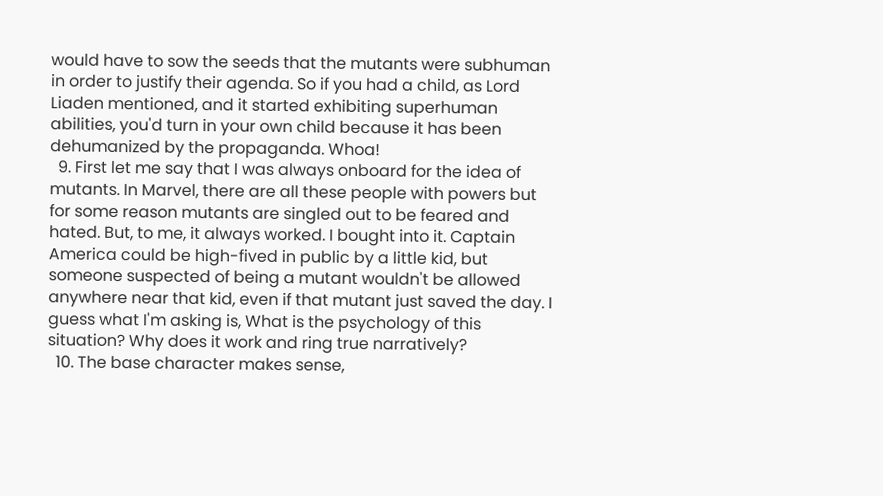would have to sow the seeds that the mutants were subhuman in order to justify their agenda. So if you had a child, as Lord Liaden mentioned, and it started exhibiting superhuman abilities, you'd turn in your own child because it has been dehumanized by the propaganda. Whoa!
  9. First let me say that I was always onboard for the idea of mutants. In Marvel, there are all these people with powers but for some reason mutants are singled out to be feared and hated. But, to me, it always worked. I bought into it. Captain America could be high-fived in public by a little kid, but someone suspected of being a mutant wouldn't be allowed anywhere near that kid, even if that mutant just saved the day. I guess what I'm asking is, What is the psychology of this situation? Why does it work and ring true narratively?
  10. The base character makes sense,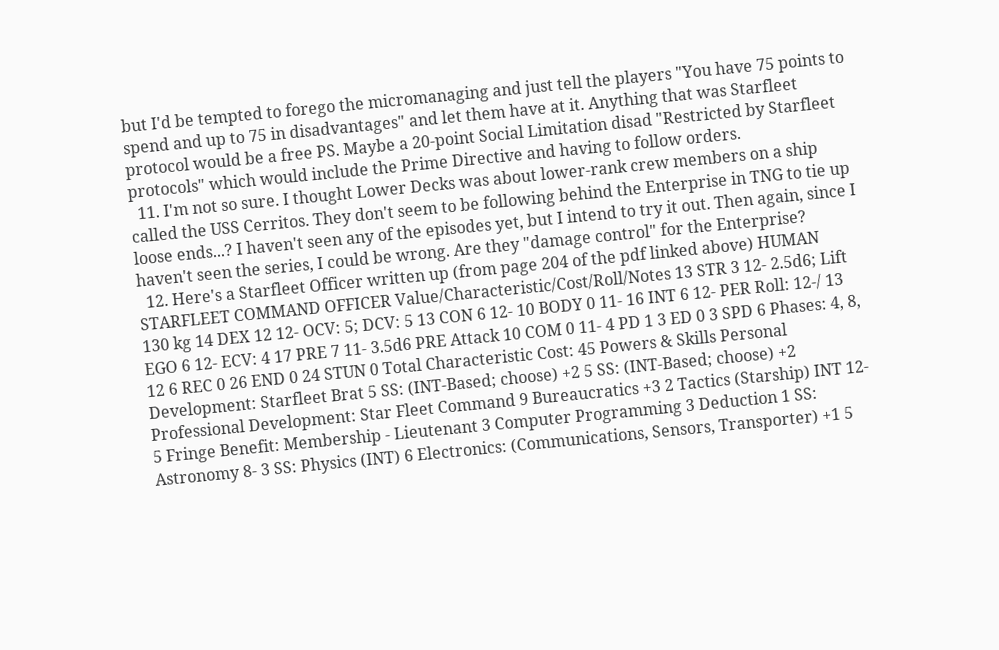but I'd be tempted to forego the micromanaging and just tell the players "You have 75 points to spend and up to 75 in disadvantages" and let them have at it. Anything that was Starfleet protocol would be a free PS. Maybe a 20-point Social Limitation disad "Restricted by Starfleet protocols" which would include the Prime Directive and having to follow orders.
  11. I'm not so sure. I thought Lower Decks was about lower-rank crew members on a ship called the USS Cerritos. They don't seem to be following behind the Enterprise in TNG to tie up loose ends...? I haven't seen any of the episodes yet, but I intend to try it out. Then again, since I haven't seen the series, I could be wrong. Are they "damage control" for the Enterprise?
  12. Here's a Starfleet Officer written up (from page 204 of the pdf linked above) HUMAN STARFLEET COMMAND OFFICER Value/Characteristic/Cost/Roll/Notes 13 STR 3 12- 2.5d6; Lift 130 kg 14 DEX 12 12- OCV: 5; DCV: 5 13 CON 6 12- 10 BODY 0 11- 16 INT 6 12- PER Roll: 12-/ 13 EGO 6 12- ECV: 4 17 PRE 7 11- 3.5d6 PRE Attack 10 COM 0 11- 4 PD 1 3 ED 0 3 SPD 6 Phases: 4, 8, 12 6 REC 0 26 END 0 24 STUN 0 Total Characteristic Cost: 45 Powers & Skills Personal Development: Starfleet Brat 5 SS: (INT-Based; choose) +2 5 SS: (INT-Based; choose) +2 Professional Development: Star Fleet Command 9 Bureaucratics +3 2 Tactics (Starship) INT 12- 5 Fringe Benefit: Membership - Lieutenant 3 Computer Programming 3 Deduction 1 SS: Astronomy 8- 3 SS: Physics (INT) 6 Electronics: (Communications, Sensors, Transporter) +1 5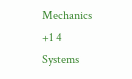Mechanics +1 4 Systems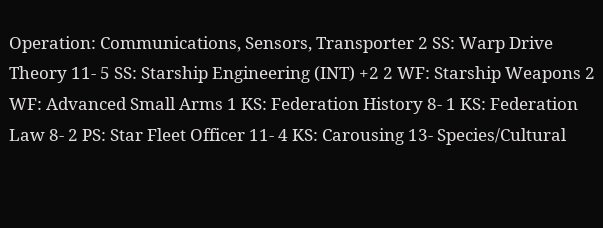Operation: Communications, Sensors, Transporter 2 SS: Warp Drive Theory 11- 5 SS: Starship Engineering (INT) +2 2 WF: Starship Weapons 2 WF: Advanced Small Arms 1 KS: Federation History 8- 1 KS: Federation Law 8- 2 PS: Star Fleet Officer 11- 4 KS: Carousing 13- Species/Cultural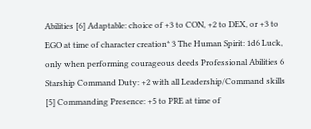Abilities [6] Adaptable: choice of +3 to CON, +2 to DEX, or +3 to EGO at time of character creation* 3 The Human Spirit: 1d6 Luck, only when performing courageous deeds Professional Abilities 6 Starship Command Duty: +2 with all Leadership/Command skills [5] Commanding Presence: +5 to PRE at time of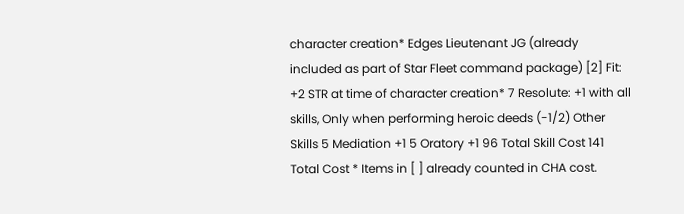character creation* Edges Lieutenant JG (already included as part of Star Fleet command package) [2] Fit: +2 STR at time of character creation* 7 Resolute: +1 with all skills, Only when performing heroic deeds (-1/2) Other Skills 5 Mediation +1 5 Oratory +1 96 Total Skill Cost 141 Total Cost * Items in [ ] already counted in CHA cost.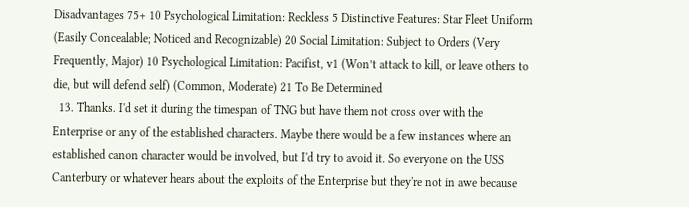Disadvantages 75+ 10 Psychological Limitation: Reckless 5 Distinctive Features: Star Fleet Uniform (Easily Concealable; Noticed and Recognizable) 20 Social Limitation: Subject to Orders (Very Frequently, Major) 10 Psychological Limitation: Pacifist, v1 (Won’t attack to kill, or leave others to die, but will defend self) (Common, Moderate) 21 To Be Determined
  13. Thanks. I'd set it during the timespan of TNG but have them not cross over with the Enterprise or any of the established characters. Maybe there would be a few instances where an established canon character would be involved, but I'd try to avoid it. So everyone on the USS Canterbury or whatever hears about the exploits of the Enterprise but they're not in awe because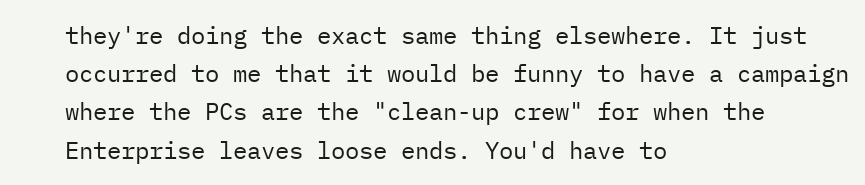they're doing the exact same thing elsewhere. It just occurred to me that it would be funny to have a campaign where the PCs are the "clean-up crew" for when the Enterprise leaves loose ends. You'd have to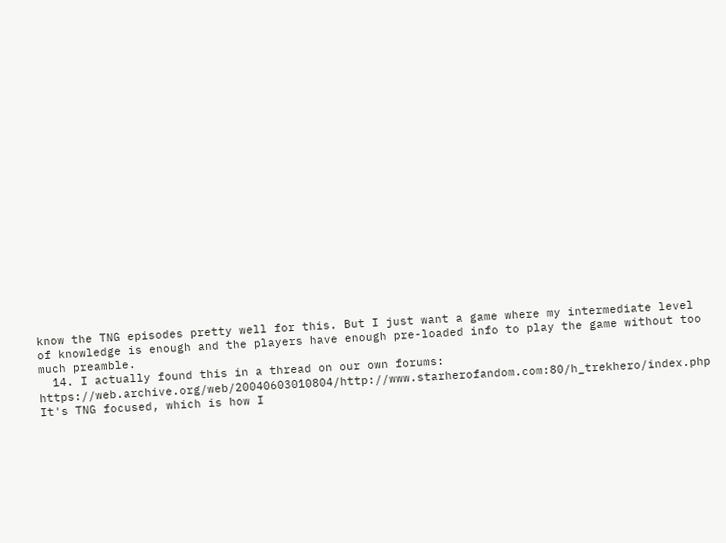know the TNG episodes pretty well for this. But I just want a game where my intermediate level of knowledge is enough and the players have enough pre-loaded info to play the game without too much preamble.
  14. I actually found this in a thread on our own forums: https://web.archive.org/web/20040603010804/http://www.starherofandom.com:80/h_trekhero/index.php It's TNG focused, which is how I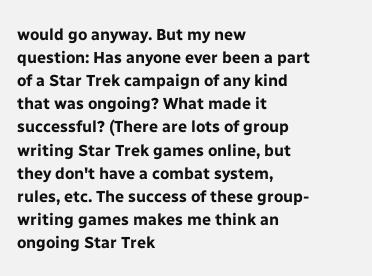would go anyway. But my new question: Has anyone ever been a part of a Star Trek campaign of any kind that was ongoing? What made it successful? (There are lots of group writing Star Trek games online, but they don't have a combat system, rules, etc. The success of these group-writing games makes me think an ongoing Star Trek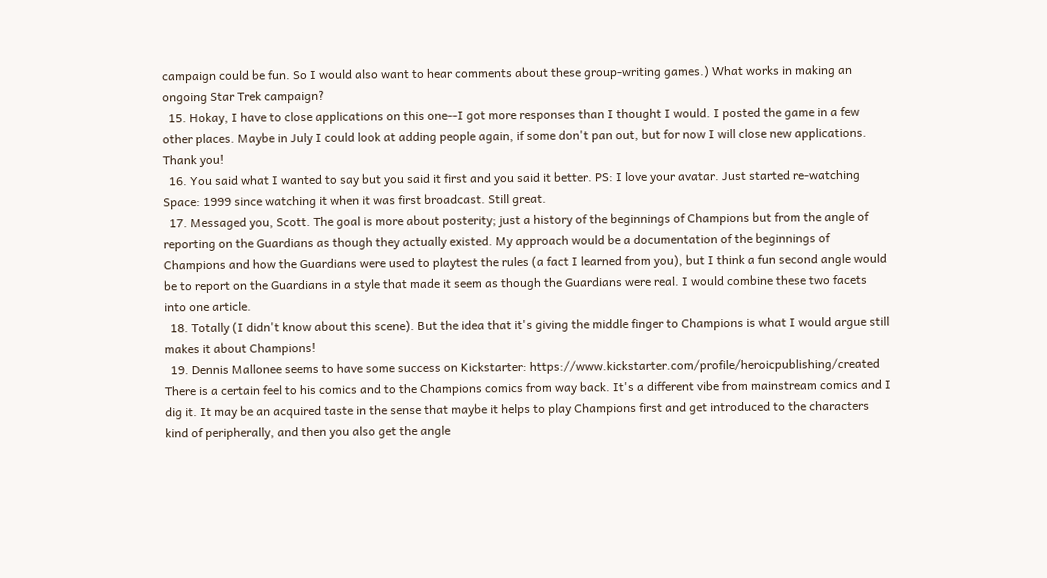campaign could be fun. So I would also want to hear comments about these group-writing games.) What works in making an ongoing Star Trek campaign?
  15. Hokay, I have to close applications on this one--I got more responses than I thought I would. I posted the game in a few other places. Maybe in July I could look at adding people again, if some don't pan out, but for now I will close new applications. Thank you!
  16. You said what I wanted to say but you said it first and you said it better. PS: I love your avatar. Just started re-watching Space: 1999 since watching it when it was first broadcast. Still great.
  17. Messaged you, Scott. The goal is more about posterity; just a history of the beginnings of Champions but from the angle of reporting on the Guardians as though they actually existed. My approach would be a documentation of the beginnings of Champions and how the Guardians were used to playtest the rules (a fact I learned from you), but I think a fun second angle would be to report on the Guardians in a style that made it seem as though the Guardians were real. I would combine these two facets into one article.
  18. Totally (I didn't know about this scene). But the idea that it's giving the middle finger to Champions is what I would argue still makes it about Champions!
  19. Dennis Mallonee seems to have some success on Kickstarter: https://www.kickstarter.com/profile/heroicpublishing/created There is a certain feel to his comics and to the Champions comics from way back. It's a different vibe from mainstream comics and I dig it. It may be an acquired taste in the sense that maybe it helps to play Champions first and get introduced to the characters kind of peripherally, and then you also get the angle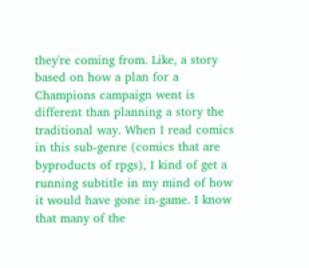they're coming from. Like, a story based on how a plan for a Champions campaign went is different than planning a story the traditional way. When I read comics in this sub-genre (comics that are byproducts of rpgs), I kind of get a running subtitle in my mind of how it would have gone in-game. I know that many of the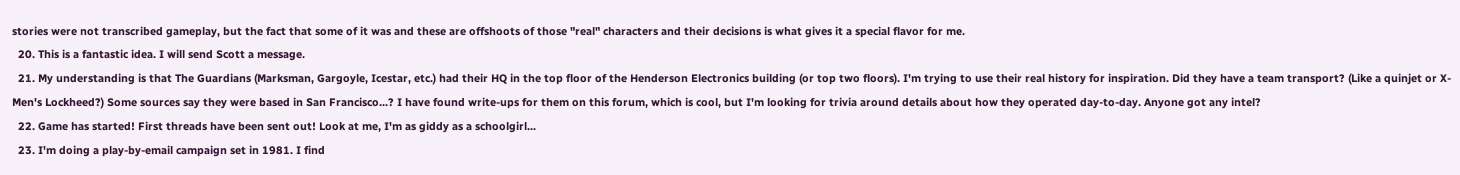stories were not transcribed gameplay, but the fact that some of it was and these are offshoots of those "real" characters and their decisions is what gives it a special flavor for me.
  20. This is a fantastic idea. I will send Scott a message.
  21. My understanding is that The Guardians (Marksman, Gargoyle, Icestar, etc.) had their HQ in the top floor of the Henderson Electronics building (or top two floors). I'm trying to use their real history for inspiration. Did they have a team transport? (Like a quinjet or X-Men's Lockheed?) Some sources say they were based in San Francisco...? I have found write-ups for them on this forum, which is cool, but I'm looking for trivia around details about how they operated day-to-day. Anyone got any intel?
  22. Game has started! First threads have been sent out! Look at me, I'm as giddy as a schoolgirl...
  23. I'm doing a play-by-email campaign set in 1981. I find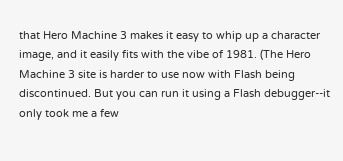that Hero Machine 3 makes it easy to whip up a character image, and it easily fits with the vibe of 1981. (The Hero Machine 3 site is harder to use now with Flash being discontinued. But you can run it using a Flash debugger--it only took me a few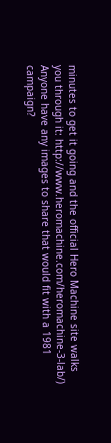minutes to get it going and the official Hero Machine site walks you through it: http://www.heromachine.com/heromachine-3-lab/) Anyone have any images to share that would fit with a 1981 campaign?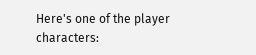Here's one of the player characters: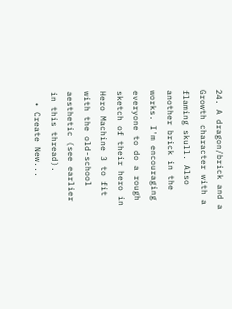24. A dragon/brick and a Growth character with a flaming skull. Also another brick in the works. I'm encouraging everyone to do a rough sketch of their hero in Hero Machine 3 to fit with the old-school aesthetic (see earlier in this thread).
  • Create New...